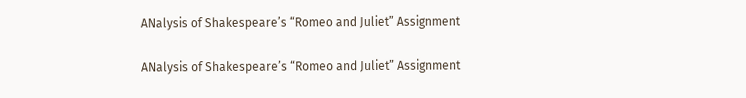ANalysis of Shakespeare’s “Romeo and Juliet” Assignment

ANalysis of Shakespeare’s “Romeo and Juliet” Assignment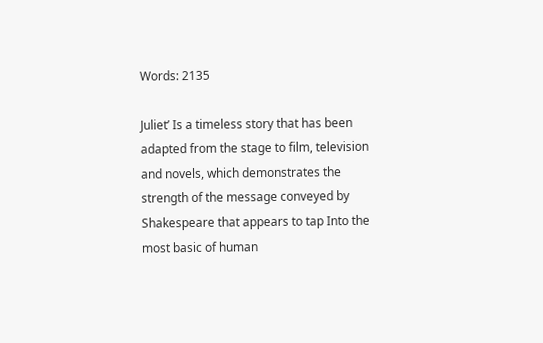Words: 2135

Juliet’ Is a timeless story that has been adapted from the stage to film, television and novels, which demonstrates the strength of the message conveyed by Shakespeare that appears to tap Into the most basic of human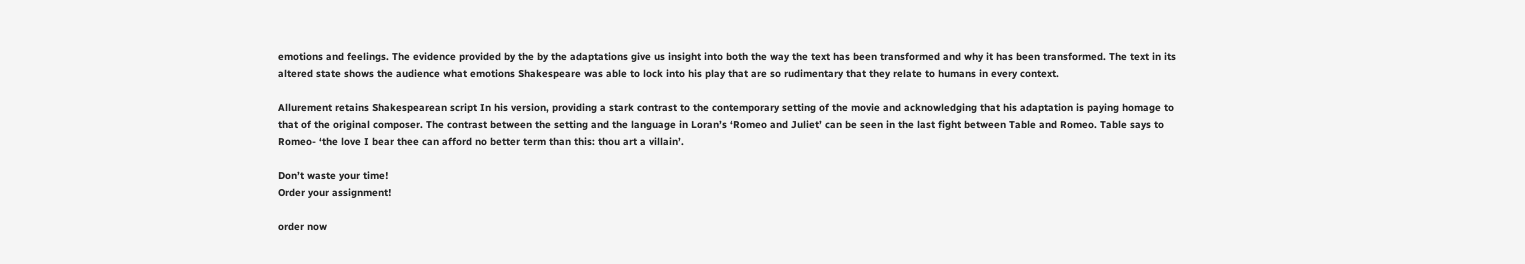emotions and feelings. The evidence provided by the by the adaptations give us insight into both the way the text has been transformed and why it has been transformed. The text in its altered state shows the audience what emotions Shakespeare was able to lock into his play that are so rudimentary that they relate to humans in every context.

Allurement retains Shakespearean script In his version, providing a stark contrast to the contemporary setting of the movie and acknowledging that his adaptation is paying homage to that of the original composer. The contrast between the setting and the language in Loran’s ‘Romeo and Juliet’ can be seen in the last fight between Table and Romeo. Table says to Romeo- ‘the love I bear thee can afford no better term than this: thou art a villain’.

Don’t waste your time!
Order your assignment!

order now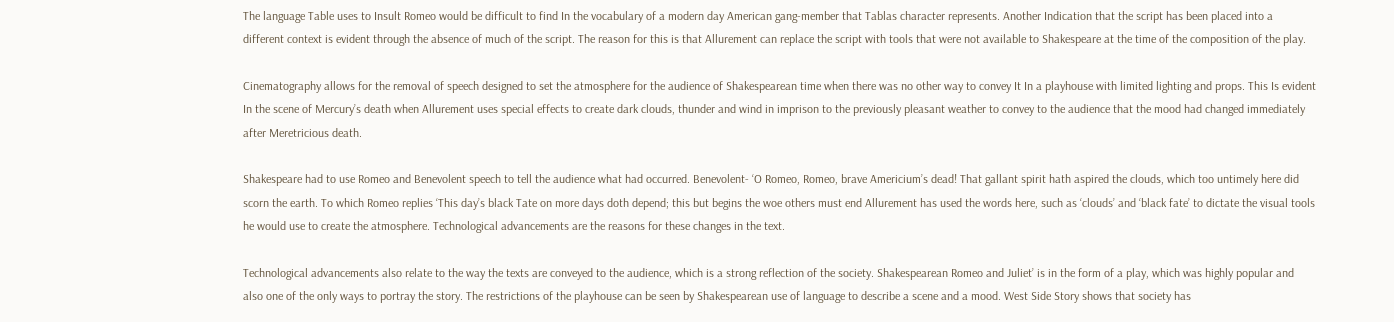The language Table uses to Insult Romeo would be difficult to find In the vocabulary of a modern day American gang-member that Tablas character represents. Another Indication that the script has been placed into a different context is evident through the absence of much of the script. The reason for this is that Allurement can replace the script with tools that were not available to Shakespeare at the time of the composition of the play.

Cinematography allows for the removal of speech designed to set the atmosphere for the audience of Shakespearean time when there was no other way to convey It In a playhouse with limited lighting and props. This Is evident In the scene of Mercury’s death when Allurement uses special effects to create dark clouds, thunder and wind in imprison to the previously pleasant weather to convey to the audience that the mood had changed immediately after Meretricious death.

Shakespeare had to use Romeo and Benevolent speech to tell the audience what had occurred. Benevolent- ‘O Romeo, Romeo, brave Americium’s dead! That gallant spirit hath aspired the clouds, which too untimely here did scorn the earth. To which Romeo replies ‘This day’s black Tate on more days doth depend; this but begins the woe others must end Allurement has used the words here, such as ‘clouds’ and ‘black fate’ to dictate the visual tools he would use to create the atmosphere. Technological advancements are the reasons for these changes in the text.

Technological advancements also relate to the way the texts are conveyed to the audience, which is a strong reflection of the society. Shakespearean Romeo and Juliet’ is in the form of a play, which was highly popular and also one of the only ways to portray the story. The restrictions of the playhouse can be seen by Shakespearean use of language to describe a scene and a mood. West Side Story shows that society has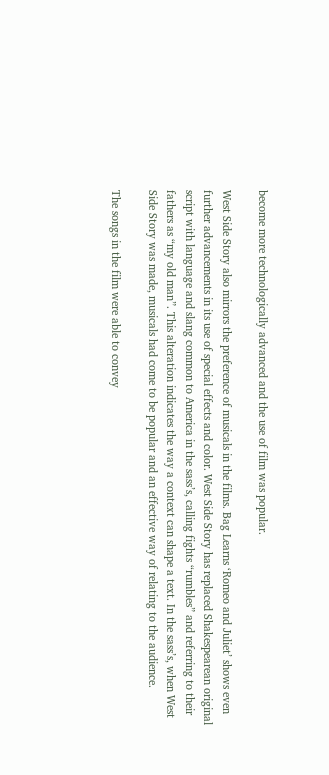become more technologically advanced and the use of film was popular.

West Side Story also mirrors the preference of musicals in the films. Bag Learns ‘Romeo and Juliet’ shows even further advancements in its use of special effects and color. West Side Story has replaced Shakespearean original script with language and slang common to America in the sass’s, calling fights “rumbles” and referring to their fathers as “my old man”. This alteration indicates the way a context can shape a text. In the sass’s, when West Side Story was made, musicals had come to be popular and an effective way of relating to the audience.

The songs in the film were able to convey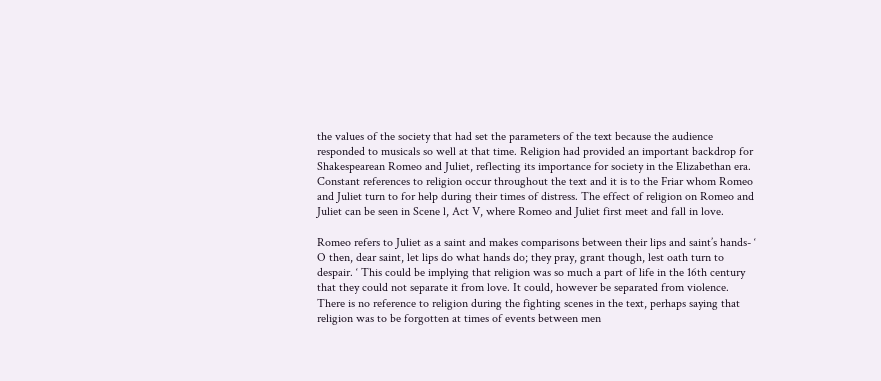the values of the society that had set the parameters of the text because the audience responded to musicals so well at that time. Religion had provided an important backdrop for Shakespearean Romeo and Juliet, reflecting its importance for society in the Elizabethan era. Constant references to religion occur throughout the text and it is to the Friar whom Romeo and Juliet turn to for help during their times of distress. The effect of religion on Romeo and Juliet can be seen in Scene l, Act V, where Romeo and Juliet first meet and fall in love.

Romeo refers to Juliet as a saint and makes comparisons between their lips and saint’s hands- ‘ O then, dear saint, let lips do what hands do; they pray, grant though, lest oath turn to despair. ‘ This could be implying that religion was so much a part of life in the 16th century that they could not separate it from love. It could, however be separated from violence. There is no reference to religion during the fighting scenes in the text, perhaps saying that religion was to be forgotten at times of events between men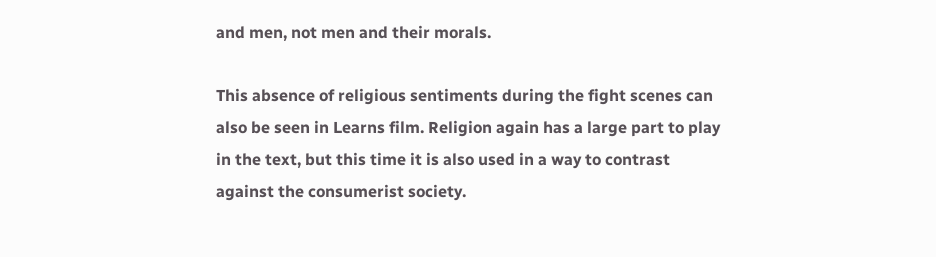and men, not men and their morals.

This absence of religious sentiments during the fight scenes can also be seen in Learns film. Religion again has a large part to play in the text, but this time it is also used in a way to contrast against the consumerist society.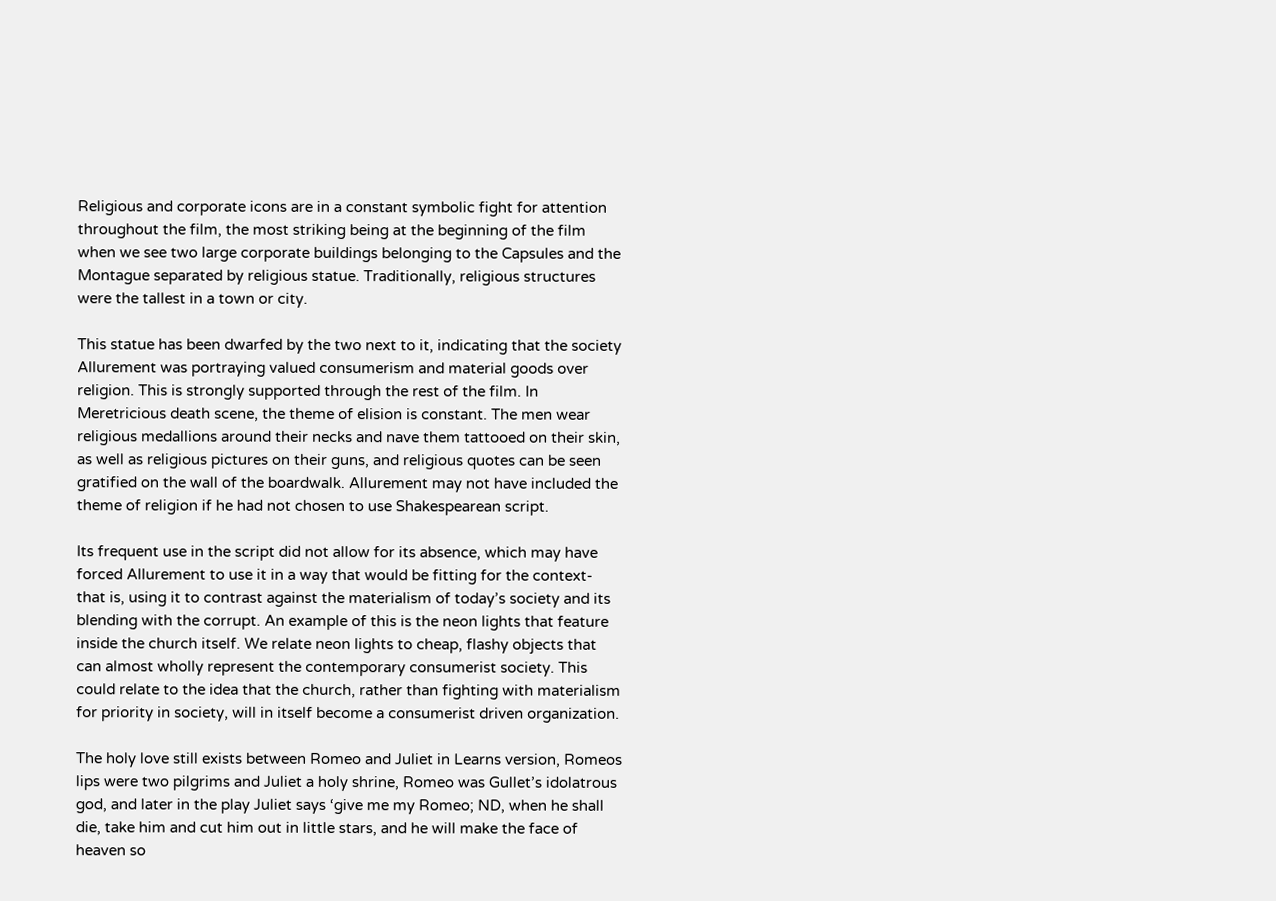Religious and corporate icons are in a constant symbolic fight for attention throughout the film, the most striking being at the beginning of the film when we see two large corporate buildings belonging to the Capsules and the Montague separated by religious statue. Traditionally, religious structures were the tallest in a town or city.

This statue has been dwarfed by the two next to it, indicating that the society Allurement was portraying valued consumerism and material goods over religion. This is strongly supported through the rest of the film. In Meretricious death scene, the theme of elision is constant. The men wear religious medallions around their necks and nave them tattooed on their skin, as well as religious pictures on their guns, and religious quotes can be seen gratified on the wall of the boardwalk. Allurement may not have included the theme of religion if he had not chosen to use Shakespearean script.

Its frequent use in the script did not allow for its absence, which may have forced Allurement to use it in a way that would be fitting for the context- that is, using it to contrast against the materialism of today’s society and its blending with the corrupt. An example of this is the neon lights that feature inside the church itself. We relate neon lights to cheap, flashy objects that can almost wholly represent the contemporary consumerist society. This could relate to the idea that the church, rather than fighting with materialism for priority in society, will in itself become a consumerist driven organization.

The holy love still exists between Romeo and Juliet in Learns version, Romeos lips were two pilgrims and Juliet a holy shrine, Romeo was Gullet’s idolatrous god, and later in the play Juliet says ‘give me my Romeo; ND, when he shall die, take him and cut him out in little stars, and he will make the face of heaven so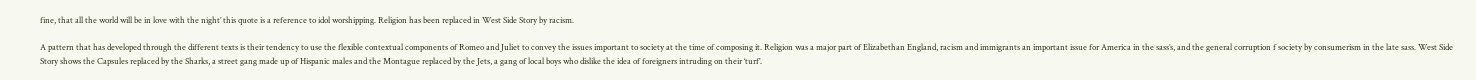fine, that all the world will be in love with the night’ this quote is a reference to idol worshipping. Religion has been replaced in West Side Story by racism.

A pattern that has developed through the different texts is their tendency to use the flexible contextual components of Romeo and Juliet to convey the issues important to society at the time of composing it. Religion was a major part of Elizabethan England, racism and immigrants an important issue for America in the sass’s, and the general corruption f society by consumerism in the late sass. West Side Story shows the Capsules replaced by the Sharks, a street gang made up of Hispanic males and the Montague replaced by the Jets, a gang of local boys who dislike the idea of foreigners intruding on their ‘turf’.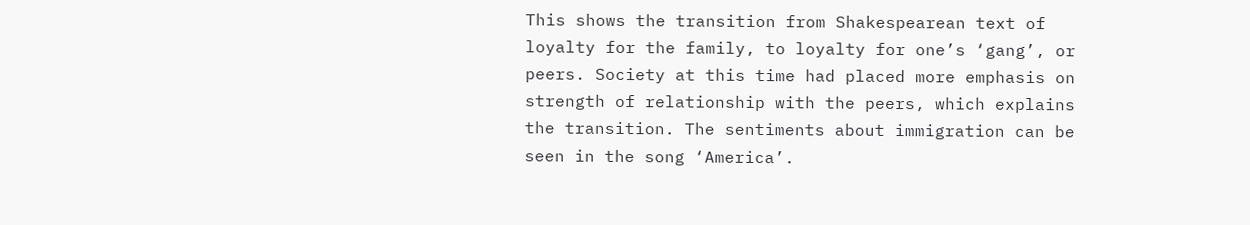This shows the transition from Shakespearean text of loyalty for the family, to loyalty for one’s ‘gang’, or peers. Society at this time had placed more emphasis on strength of relationship with the peers, which explains the transition. The sentiments about immigration can be seen in the song ‘America’.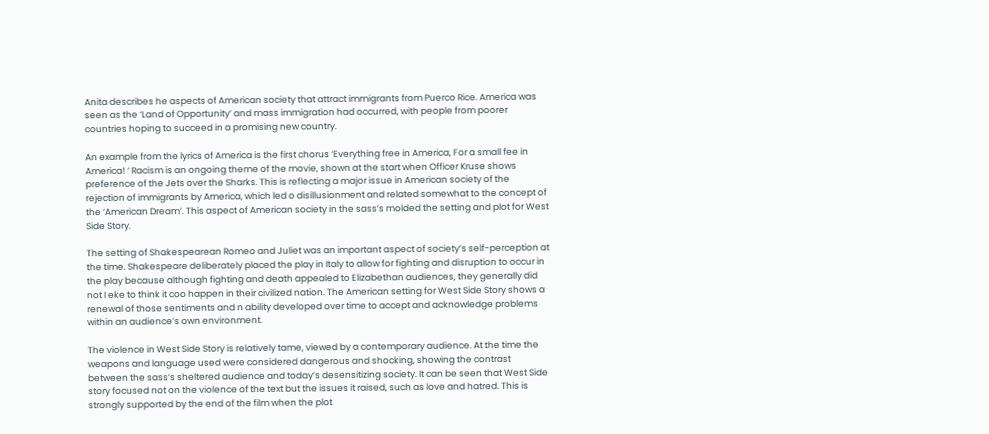Anita describes he aspects of American society that attract immigrants from Puerco Rice. America was seen as the ‘Land of Opportunity’ and mass immigration had occurred, with people from poorer countries hoping to succeed in a promising new country.

An example from the lyrics of America is the first chorus ‘Everything free in America, For a small fee in America! ‘ Racism is an ongoing theme of the movie, shown at the start when Officer Kruse shows preference of the Jets over the Sharks. This is reflecting a major issue in American society of the rejection of immigrants by America, which led o disillusionment and related somewhat to the concept of the ‘American Dream’. This aspect of American society in the sass’s molded the setting and plot for West Side Story.

The setting of Shakespearean Romeo and Juliet was an important aspect of society’s self-perception at the time. Shakespeare deliberately placed the play in Italy to allow for fighting and disruption to occur in the play because although fighting and death appealed to Elizabethan audiences, they generally did not I eke to think it coo happen in their civilized nation. The American setting for West Side Story shows a renewal of those sentiments and n ability developed over time to accept and acknowledge problems within an audience’s own environment.

The violence in West Side Story is relatively tame, viewed by a contemporary audience. At the time the weapons and language used were considered dangerous and shocking, showing the contrast between the sass’s sheltered audience and today’s desensitizing society. It can be seen that West Side story focused not on the violence of the text but the issues it raised, such as love and hatred. This is strongly supported by the end of the film when the plot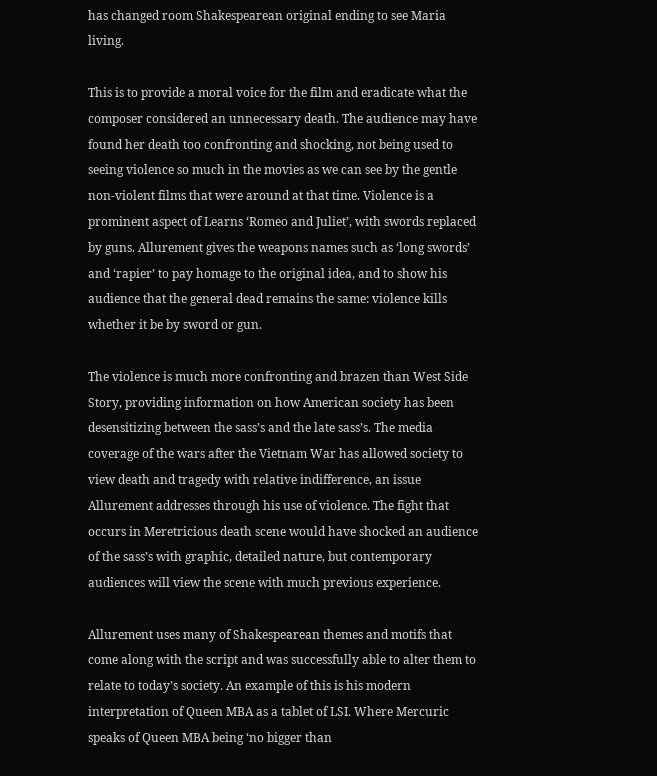has changed room Shakespearean original ending to see Maria living.

This is to provide a moral voice for the film and eradicate what the composer considered an unnecessary death. The audience may have found her death too confronting and shocking, not being used to seeing violence so much in the movies as we can see by the gentle non-violent films that were around at that time. Violence is a prominent aspect of Learns ‘Romeo and Juliet’, with swords replaced by guns. Allurement gives the weapons names such as ‘long swords’ and ‘rapier’ to pay homage to the original idea, and to show his audience that the general dead remains the same: violence kills whether it be by sword or gun.

The violence is much more confronting and brazen than West Side Story, providing information on how American society has been desensitizing between the sass’s and the late sass’s. The media coverage of the wars after the Vietnam War has allowed society to view death and tragedy with relative indifference, an issue Allurement addresses through his use of violence. The fight that occurs in Meretricious death scene would have shocked an audience of the sass’s with graphic, detailed nature, but contemporary audiences will view the scene with much previous experience.

Allurement uses many of Shakespearean themes and motifs that come along with the script and was successfully able to alter them to relate to today’s society. An example of this is his modern interpretation of Queen MBA as a tablet of LSI. Where Mercuric speaks of Queen MBA being ‘no bigger than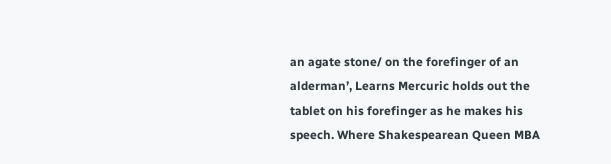an agate stone/ on the forefinger of an alderman’, Learns Mercuric holds out the tablet on his forefinger as he makes his speech. Where Shakespearean Queen MBA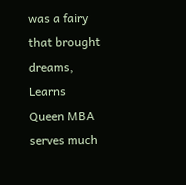was a fairy that brought dreams, Learns Queen MBA serves much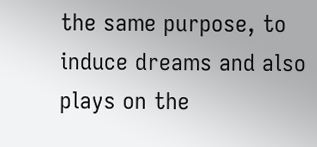the same purpose, to induce dreams and also plays on the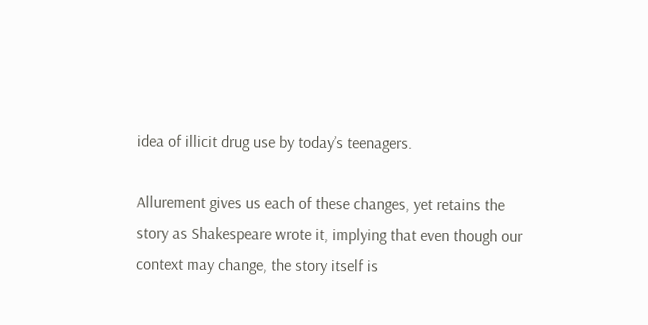idea of illicit drug use by today’s teenagers.

Allurement gives us each of these changes, yet retains the story as Shakespeare wrote it, implying that even though our context may change, the story itself is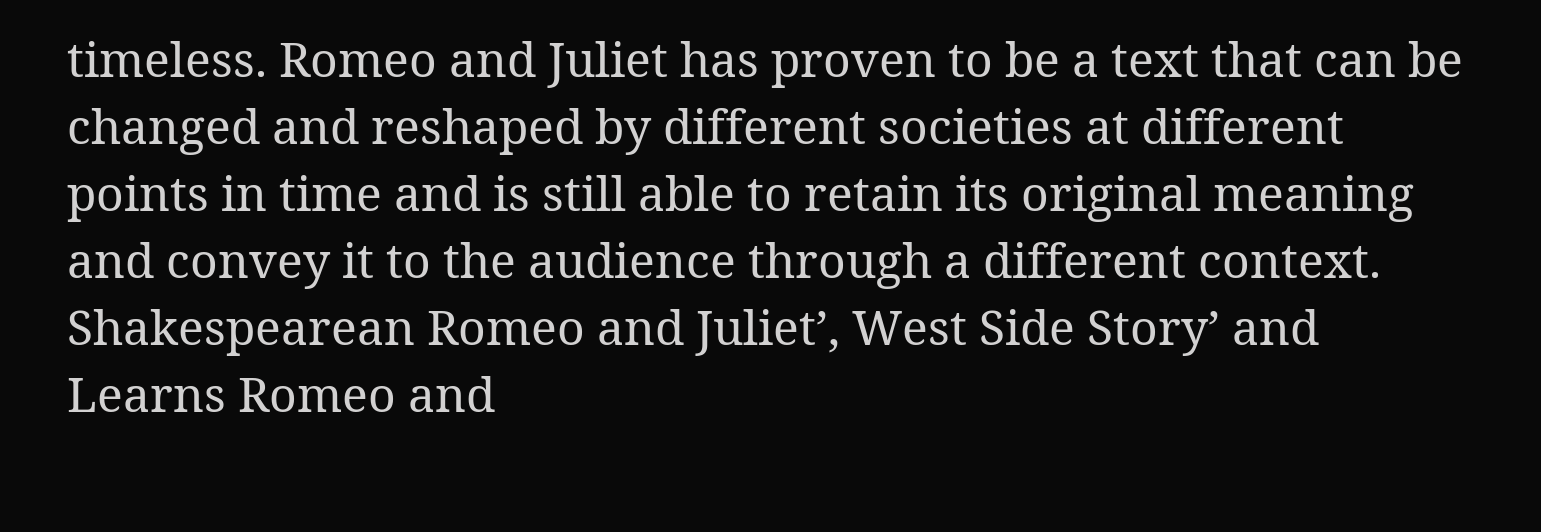timeless. Romeo and Juliet has proven to be a text that can be changed and reshaped by different societies at different points in time and is still able to retain its original meaning and convey it to the audience through a different context. Shakespearean Romeo and Juliet’, West Side Story’ and Learns Romeo and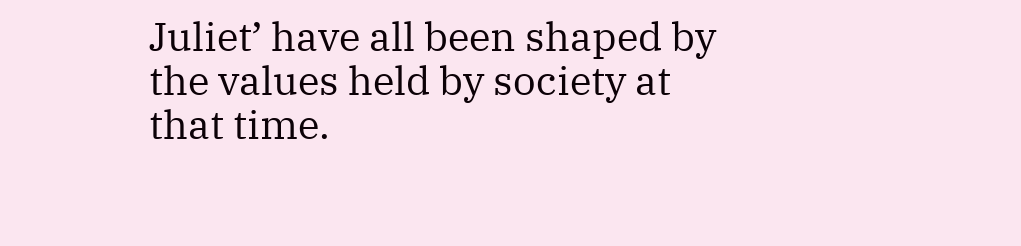Juliet’ have all been shaped by the values held by society at that time.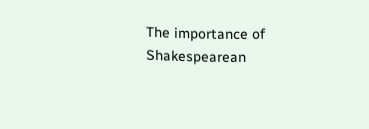The importance of Shakespearean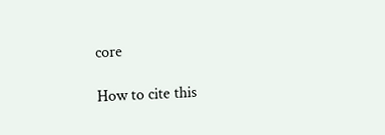core

How to cite this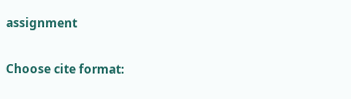assignment

Choose cite format: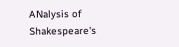ANalysis of Shakespeare's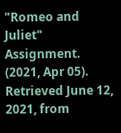"Romeo and Juliet" Assignment. (2021, Apr 05). Retrieved June 12, 2021, from